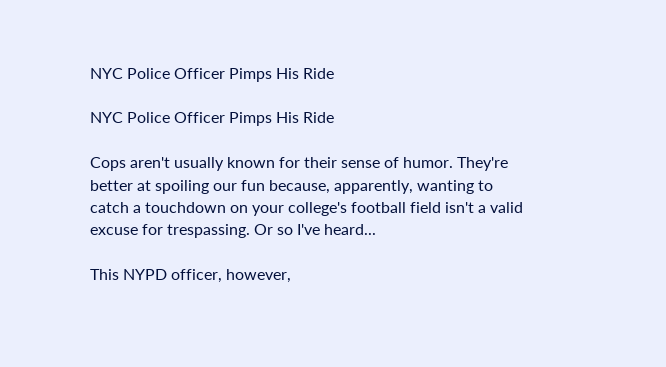NYC Police Officer Pimps His Ride

NYC Police Officer Pimps His Ride

Cops aren't usually known for their sense of humor. They're better at spoiling our fun because, apparently, wanting to catch a touchdown on your college's football field isn't a valid excuse for trespassing. Or so I've heard...

This NYPD officer, however,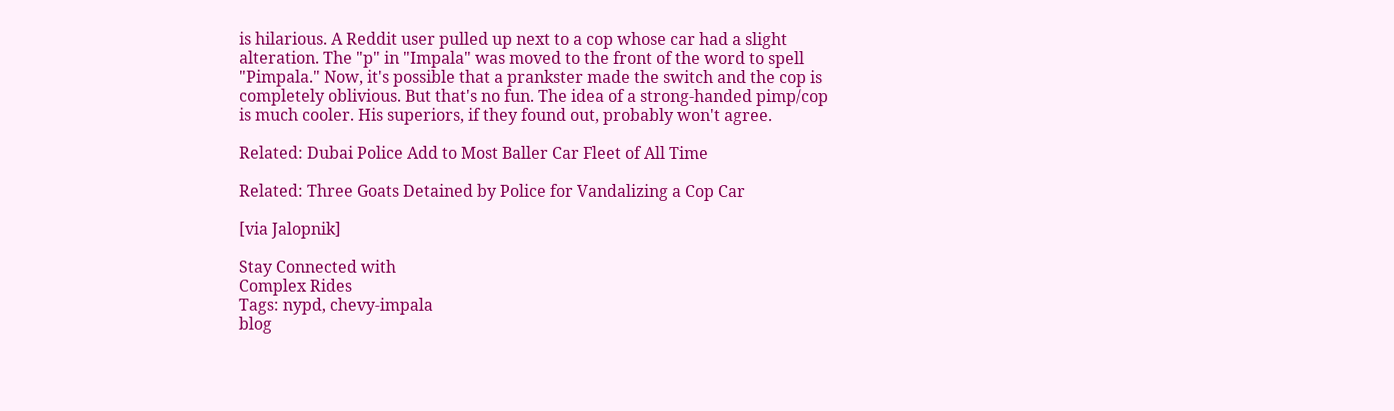is hilarious. A Reddit user pulled up next to a cop whose car had a slight alteration. The "p" in "Impala" was moved to the front of the word to spell "Pimpala." Now, it's possible that a prankster made the switch and the cop is completely oblivious. But that's no fun. The idea of a strong-handed pimp/cop is much cooler. His superiors, if they found out, probably won't agree.

Related: Dubai Police Add to Most Baller Car Fleet of All Time

Related: Three Goats Detained by Police for Vandalizing a Cop Car

[via Jalopnik]

Stay Connected with
Complex Rides
Tags: nypd, chevy-impala
blog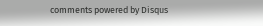comments powered by Disqus